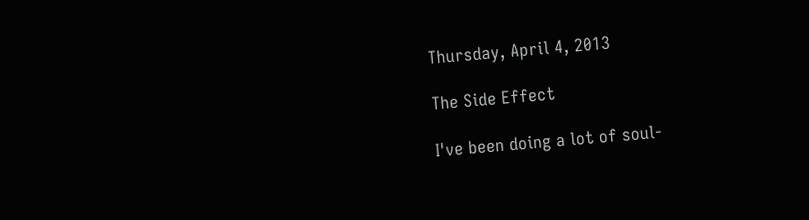Thursday, April 4, 2013

The Side Effect

I've been doing a lot of soul-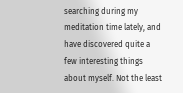searching during my meditation time lately, and have discovered quite a few interesting things about myself. Not the least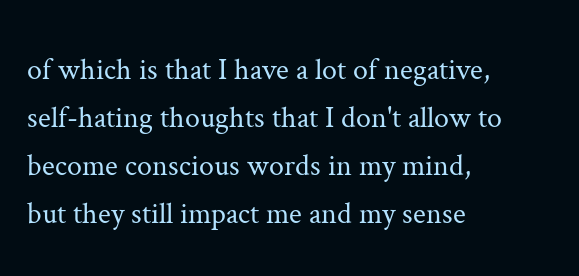of which is that I have a lot of negative, self-hating thoughts that I don't allow to become conscious words in my mind, but they still impact me and my sense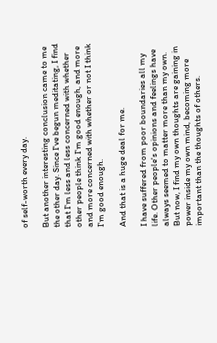of self-worth every day.

But another interesting conclusion came to me the other day. Since I've begun meditating, I find that I'm less and less concerned with whether other people think I'm good enough, and more and more concerned with whether or not I think I'm good enough.

And that is a huge deal for me.

I have suffered from poor boundaries all my life. Other people's opinions and feelings have always seemed to matter more than my own. But now, I find my own thoughts are gaining in power inside my own mind, becoming more important than the thoughts of others.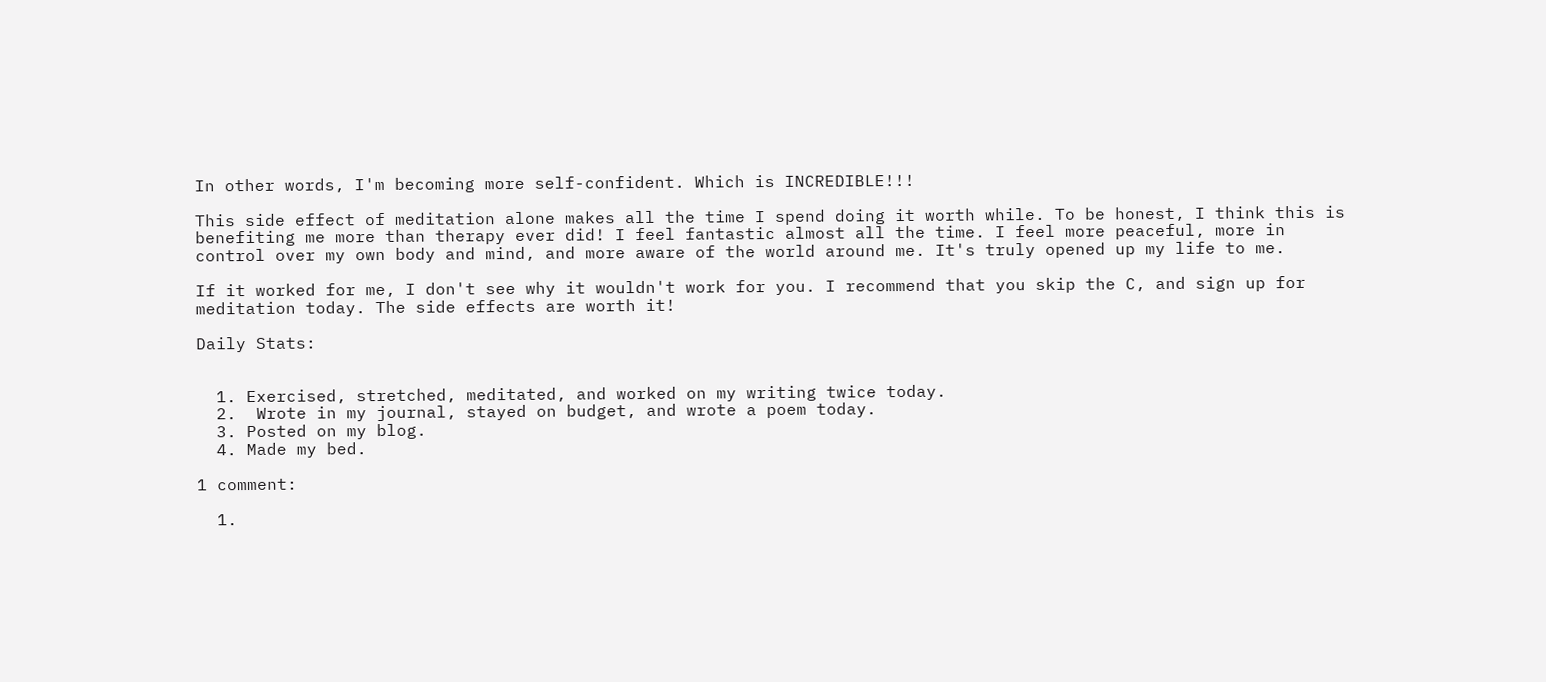In other words, I'm becoming more self-confident. Which is INCREDIBLE!!!

This side effect of meditation alone makes all the time I spend doing it worth while. To be honest, I think this is benefiting me more than therapy ever did! I feel fantastic almost all the time. I feel more peaceful, more in control over my own body and mind, and more aware of the world around me. It's truly opened up my life to me.

If it worked for me, I don't see why it wouldn't work for you. I recommend that you skip the C, and sign up for meditation today. The side effects are worth it!

Daily Stats:


  1. Exercised, stretched, meditated, and worked on my writing twice today.
  2.  Wrote in my journal, stayed on budget, and wrote a poem today.
  3. Posted on my blog.
  4. Made my bed.

1 comment:

  1.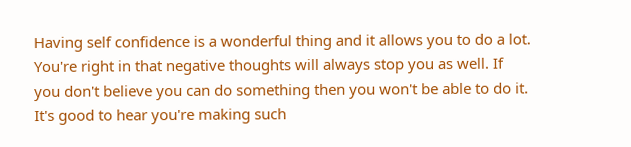Having self confidence is a wonderful thing and it allows you to do a lot. You're right in that negative thoughts will always stop you as well. If you don't believe you can do something then you won't be able to do it. It's good to hear you're making such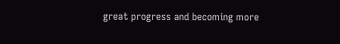great progress and becoming more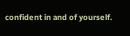confident in and of yourself.